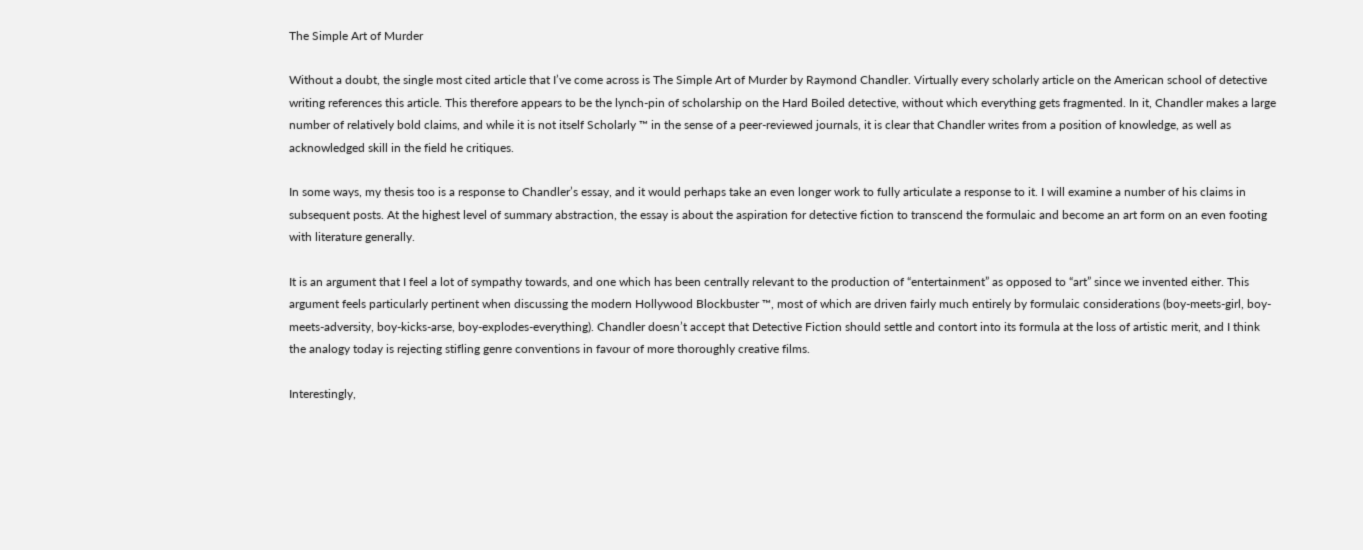The Simple Art of Murder

Without a doubt, the single most cited article that I’ve come across is The Simple Art of Murder by Raymond Chandler. Virtually every scholarly article on the American school of detective writing references this article. This therefore appears to be the lynch-pin of scholarship on the Hard Boiled detective, without which everything gets fragmented. In it, Chandler makes a large number of relatively bold claims, and while it is not itself Scholarly ™ in the sense of a peer-reviewed journals, it is clear that Chandler writes from a position of knowledge, as well as acknowledged skill in the field he critiques.

In some ways, my thesis too is a response to Chandler’s essay, and it would perhaps take an even longer work to fully articulate a response to it. I will examine a number of his claims in subsequent posts. At the highest level of summary abstraction, the essay is about the aspiration for detective fiction to transcend the formulaic and become an art form on an even footing with literature generally.

It is an argument that I feel a lot of sympathy towards, and one which has been centrally relevant to the production of “entertainment” as opposed to “art” since we invented either. This argument feels particularly pertinent when discussing the modern Hollywood Blockbuster ™, most of which are driven fairly much entirely by formulaic considerations (boy-meets-girl, boy-meets-adversity, boy-kicks-arse, boy-explodes-everything). Chandler doesn’t accept that Detective Fiction should settle and contort into its formula at the loss of artistic merit, and I think the analogy today is rejecting stifling genre conventions in favour of more thoroughly creative films.

Interestingly,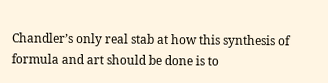Chandler’s only real stab at how this synthesis of formula and art should be done is to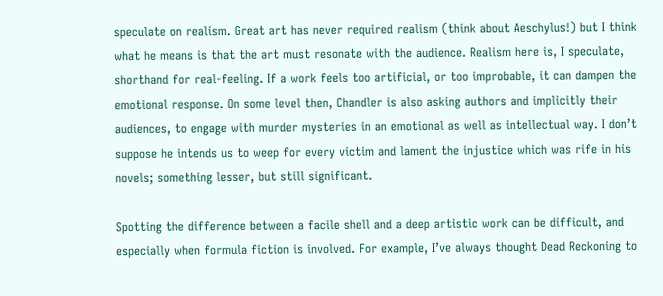speculate on realism. Great art has never required realism (think about Aeschylus!) but I think what he means is that the art must resonate with the audience. Realism here is, I speculate, shorthand for real-feeling. If a work feels too artificial, or too improbable, it can dampen the emotional response. On some level then, Chandler is also asking authors and implicitly their audiences, to engage with murder mysteries in an emotional as well as intellectual way. I don’t suppose he intends us to weep for every victim and lament the injustice which was rife in his novels; something lesser, but still significant.

Spotting the difference between a facile shell and a deep artistic work can be difficult, and especially when formula fiction is involved. For example, I’ve always thought Dead Reckoning to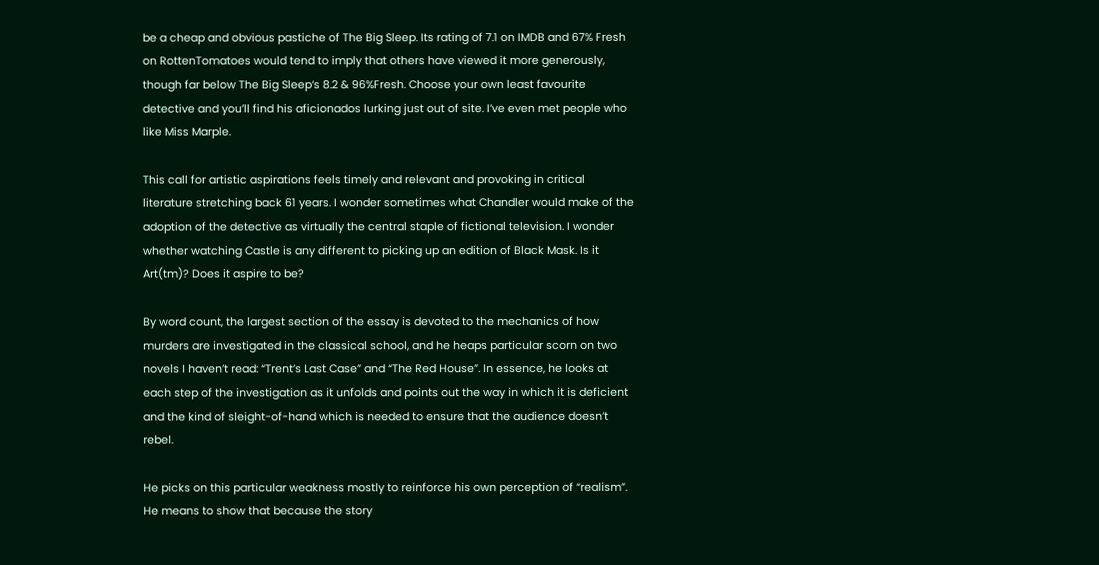be a cheap and obvious pastiche of The Big Sleep. Its rating of 7.1 on IMDB and 67% Fresh on RottenTomatoes would tend to imply that others have viewed it more generously, though far below The Big Sleep‘s 8.2 & 96%Fresh. Choose your own least favourite detective and you’ll find his aficionados lurking just out of site. I’ve even met people who like Miss Marple.

This call for artistic aspirations feels timely and relevant and provoking in critical literature stretching back 61 years. I wonder sometimes what Chandler would make of the adoption of the detective as virtually the central staple of fictional television. I wonder whether watching Castle is any different to picking up an edition of Black Mask. Is it Art(tm)? Does it aspire to be?

By word count, the largest section of the essay is devoted to the mechanics of how murders are investigated in the classical school, and he heaps particular scorn on two novels I haven’t read: “Trent’s Last Case” and “The Red House”. In essence, he looks at each step of the investigation as it unfolds and points out the way in which it is deficient and the kind of sleight-of-hand which is needed to ensure that the audience doesn’t rebel.

He picks on this particular weakness mostly to reinforce his own perception of “realism”. He means to show that because the story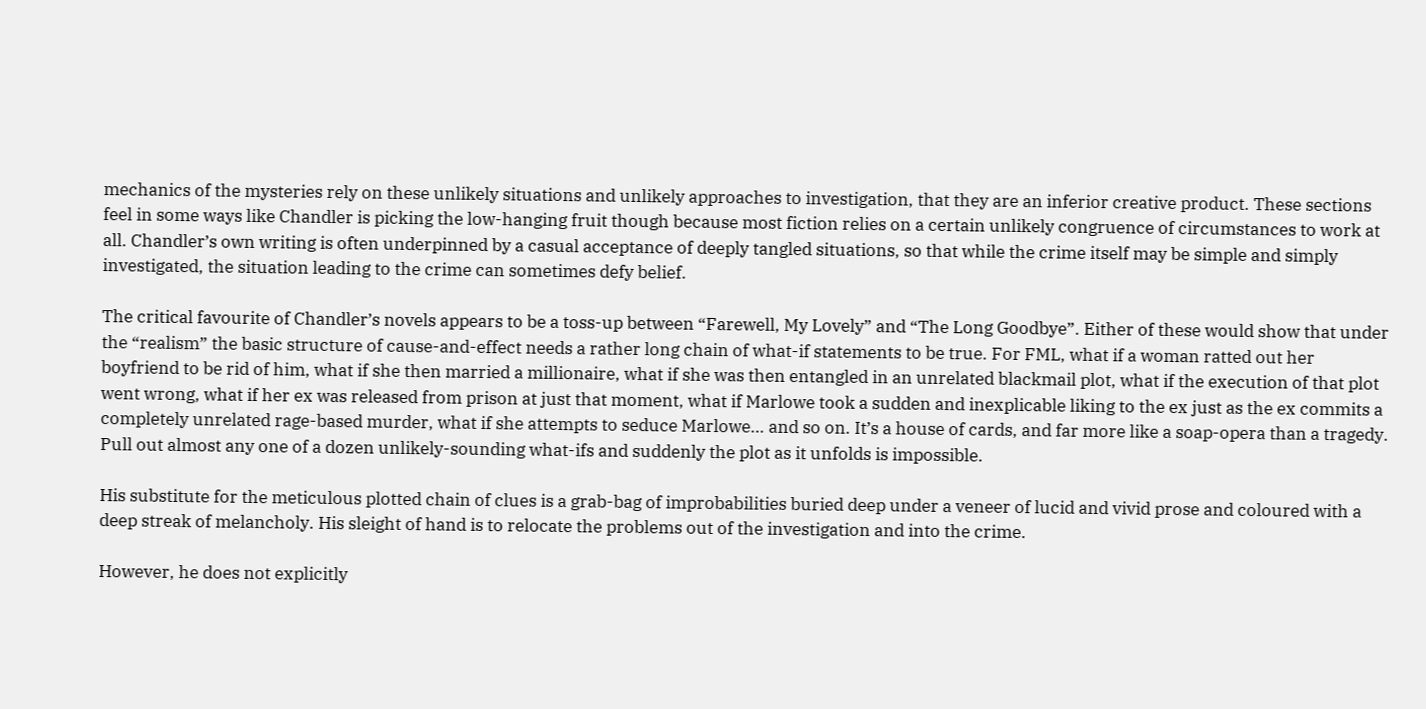mechanics of the mysteries rely on these unlikely situations and unlikely approaches to investigation, that they are an inferior creative product. These sections feel in some ways like Chandler is picking the low-hanging fruit though because most fiction relies on a certain unlikely congruence of circumstances to work at all. Chandler’s own writing is often underpinned by a casual acceptance of deeply tangled situations, so that while the crime itself may be simple and simply investigated, the situation leading to the crime can sometimes defy belief.

The critical favourite of Chandler’s novels appears to be a toss-up between “Farewell, My Lovely” and “The Long Goodbye”. Either of these would show that under the “realism” the basic structure of cause-and-effect needs a rather long chain of what-if statements to be true. For FML, what if a woman ratted out her boyfriend to be rid of him, what if she then married a millionaire, what if she was then entangled in an unrelated blackmail plot, what if the execution of that plot went wrong, what if her ex was released from prison at just that moment, what if Marlowe took a sudden and inexplicable liking to the ex just as the ex commits a completely unrelated rage-based murder, what if she attempts to seduce Marlowe… and so on. It’s a house of cards, and far more like a soap-opera than a tragedy. Pull out almost any one of a dozen unlikely-sounding what-ifs and suddenly the plot as it unfolds is impossible.

His substitute for the meticulous plotted chain of clues is a grab-bag of improbabilities buried deep under a veneer of lucid and vivid prose and coloured with a deep streak of melancholy. His sleight of hand is to relocate the problems out of the investigation and into the crime.

However, he does not explicitly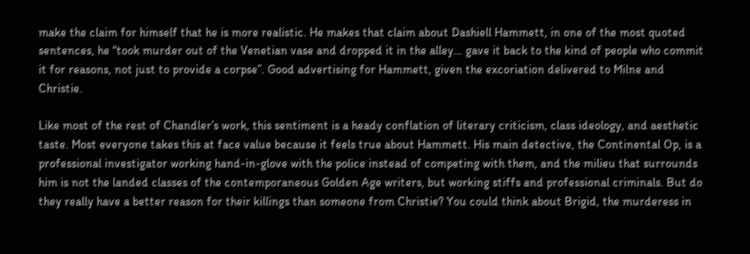make the claim for himself that he is more realistic. He makes that claim about Dashiell Hammett, in one of the most quoted sentences, he “took murder out of the Venetian vase and dropped it in the alley… gave it back to the kind of people who commit it for reasons, not just to provide a corpse”. Good advertising for Hammett, given the excoriation delivered to Milne and Christie.

Like most of the rest of Chandler’s work, this sentiment is a heady conflation of literary criticism, class ideology, and aesthetic taste. Most everyone takes this at face value because it feels true about Hammett. His main detective, the Continental Op, is a professional investigator working hand-in-glove with the police instead of competing with them, and the milieu that surrounds him is not the landed classes of the contemporaneous Golden Age writers, but working stiffs and professional criminals. But do they really have a better reason for their killings than someone from Christie? You could think about Brigid, the murderess in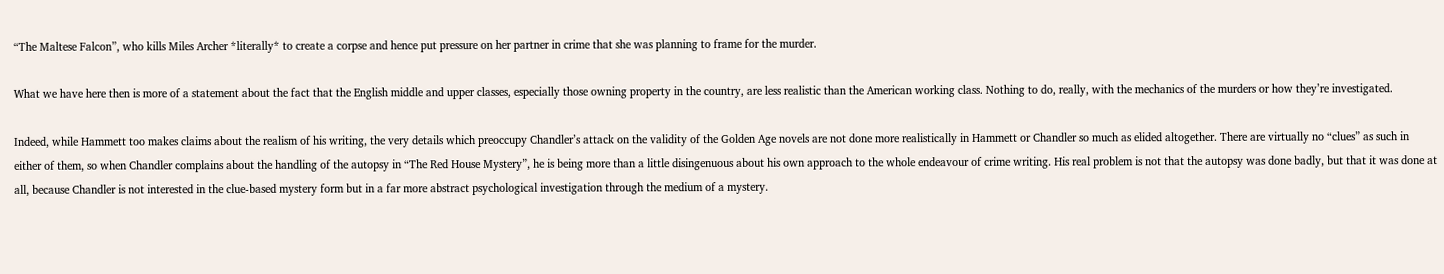“The Maltese Falcon”, who kills Miles Archer *literally* to create a corpse and hence put pressure on her partner in crime that she was planning to frame for the murder.

What we have here then is more of a statement about the fact that the English middle and upper classes, especially those owning property in the country, are less realistic than the American working class. Nothing to do, really, with the mechanics of the murders or how they’re investigated.

Indeed, while Hammett too makes claims about the realism of his writing, the very details which preoccupy Chandler’s attack on the validity of the Golden Age novels are not done more realistically in Hammett or Chandler so much as elided altogether. There are virtually no “clues” as such in either of them, so when Chandler complains about the handling of the autopsy in “The Red House Mystery”, he is being more than a little disingenuous about his own approach to the whole endeavour of crime writing. His real problem is not that the autopsy was done badly, but that it was done at all, because Chandler is not interested in the clue-based mystery form but in a far more abstract psychological investigation through the medium of a mystery.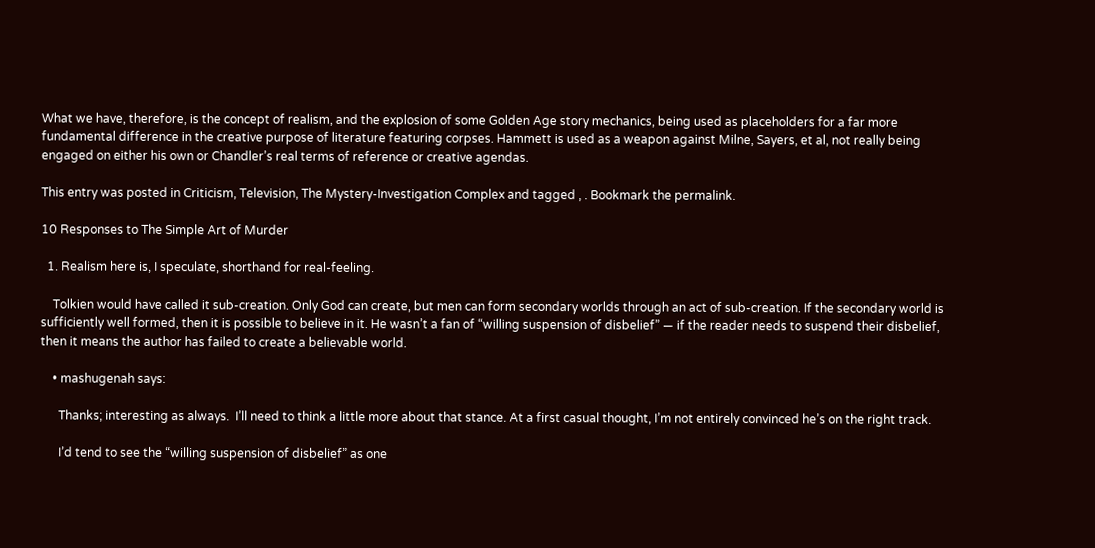What we have, therefore, is the concept of realism, and the explosion of some Golden Age story mechanics, being used as placeholders for a far more fundamental difference in the creative purpose of literature featuring corpses. Hammett is used as a weapon against Milne, Sayers, et al, not really being engaged on either his own or Chandler’s real terms of reference or creative agendas.

This entry was posted in Criticism, Television, The Mystery-Investigation Complex and tagged , . Bookmark the permalink.

10 Responses to The Simple Art of Murder

  1. Realism here is, I speculate, shorthand for real-feeling.

    Tolkien would have called it sub-creation. Only God can create, but men can form secondary worlds through an act of sub-creation. If the secondary world is sufficiently well formed, then it is possible to believe in it. He wasn’t a fan of “willing suspension of disbelief” — if the reader needs to suspend their disbelief, then it means the author has failed to create a believable world.

    • mashugenah says:

      Thanks; interesting as always.  I’ll need to think a little more about that stance. At a first casual thought, I’m not entirely convinced he’s on the right track.

      I’d tend to see the “willing suspension of disbelief” as one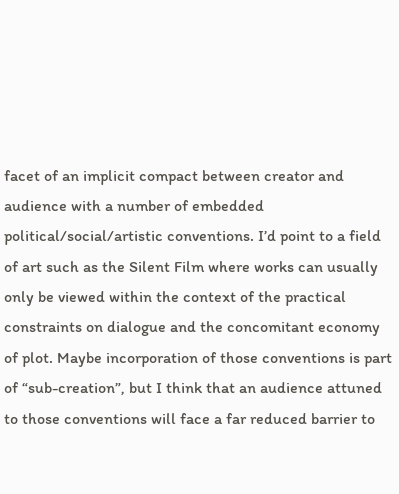facet of an implicit compact between creator and audience with a number of embedded political/social/artistic conventions. I’d point to a field of art such as the Silent Film where works can usually only be viewed within the context of the practical constraints on dialogue and the concomitant economy of plot. Maybe incorporation of those conventions is part of “sub-creation”, but I think that an audience attuned to those conventions will face a far reduced barrier to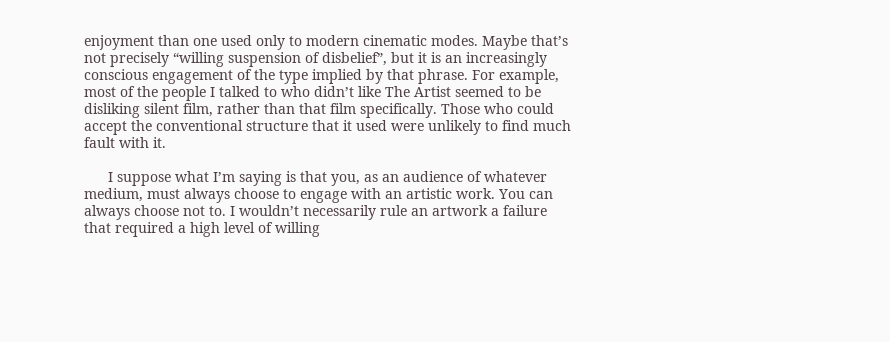enjoyment than one used only to modern cinematic modes. Maybe that’s not precisely “willing suspension of disbelief”, but it is an increasingly conscious engagement of the type implied by that phrase. For example, most of the people I talked to who didn’t like The Artist seemed to be disliking silent film, rather than that film specifically. Those who could accept the conventional structure that it used were unlikely to find much fault with it.

      I suppose what I’m saying is that you, as an audience of whatever medium, must always choose to engage with an artistic work. You can always choose not to. I wouldn’t necessarily rule an artwork a failure that required a high level of willing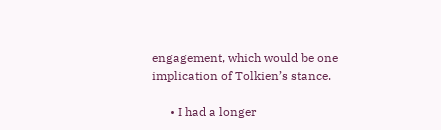engagement, which would be one implication of Tolkien’s stance.

      • I had a longer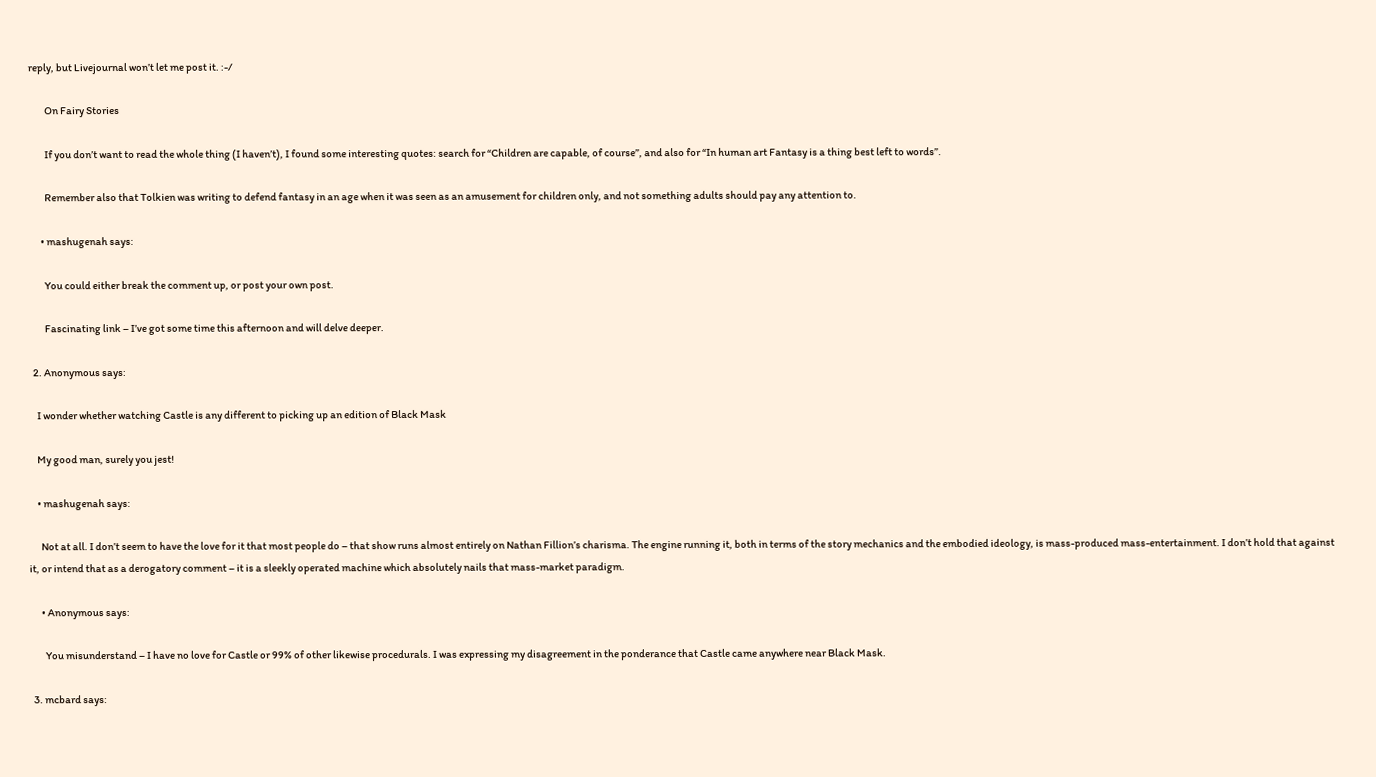reply, but Livejournal won’t let me post it. :-/

        On Fairy Stories

        If you don’t want to read the whole thing (I haven’t), I found some interesting quotes: search for “Children are capable, of course”, and also for “In human art Fantasy is a thing best left to words”.

        Remember also that Tolkien was writing to defend fantasy in an age when it was seen as an amusement for children only, and not something adults should pay any attention to.

      • mashugenah says:

        You could either break the comment up, or post your own post.

        Fascinating link – I’ve got some time this afternoon and will delve deeper.

  2. Anonymous says:

    I wonder whether watching Castle is any different to picking up an edition of Black Mask

    My good man, surely you jest!

    • mashugenah says:

      Not at all. I don’t seem to have the love for it that most people do – that show runs almost entirely on Nathan Fillion’s charisma. The engine running it, both in terms of the story mechanics and the embodied ideology, is mass-produced mass-entertainment. I don’t hold that against it, or intend that as a derogatory comment – it is a sleekly operated machine which absolutely nails that mass-market paradigm.

      • Anonymous says:

        You misunderstand – I have no love for Castle or 99% of other likewise procedurals. I was expressing my disagreement in the ponderance that Castle came anywhere near Black Mask.

  3. mcbard says: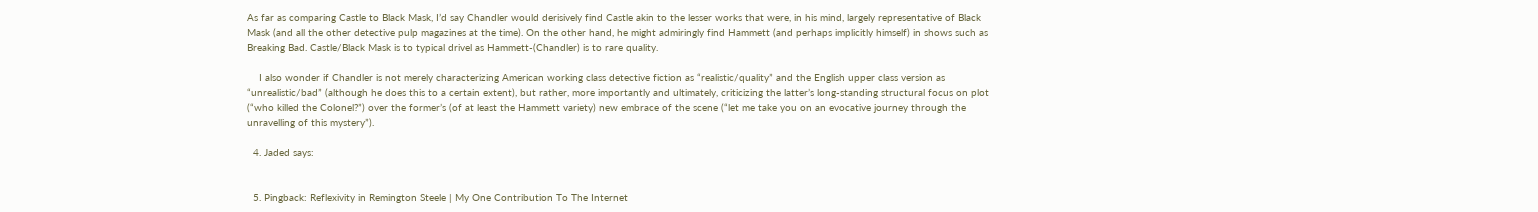As far as comparing Castle to Black Mask, I’d say Chandler would derisively find Castle akin to the lesser works that were, in his mind, largely representative of Black Mask (and all the other detective pulp magazines at the time). On the other hand, he might admiringly find Hammett (and perhaps implicitly himself) in shows such as Breaking Bad. Castle/Black Mask is to typical drivel as Hammett-(Chandler) is to rare quality.

    I also wonder if Chandler is not merely characterizing American working class detective fiction as “realistic/quality” and the English upper class version as “unrealistic/bad” (although he does this to a certain extent), but rather, more importantly and ultimately, criticizing the latter’s long-standing structural focus on plot (“who killed the Colonel?”) over the former’s (of at least the Hammett variety) new embrace of the scene (“let me take you on an evocative journey through the unravelling of this mystery”).

  4. Jaded says:


  5. Pingback: Reflexivity in Remington Steele | My One Contribution To The Internet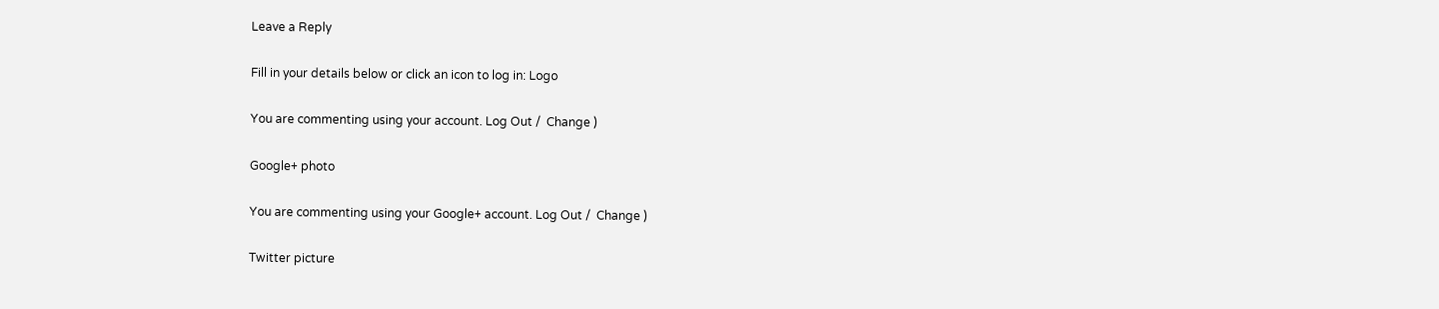Leave a Reply

Fill in your details below or click an icon to log in: Logo

You are commenting using your account. Log Out /  Change )

Google+ photo

You are commenting using your Google+ account. Log Out /  Change )

Twitter picture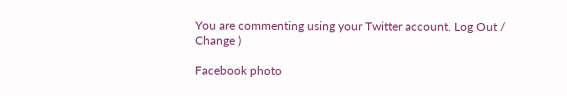You are commenting using your Twitter account. Log Out /  Change )

Facebook photo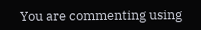You are commenting using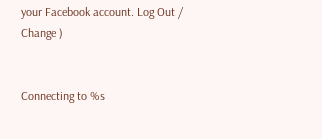your Facebook account. Log Out /  Change )


Connecting to %s